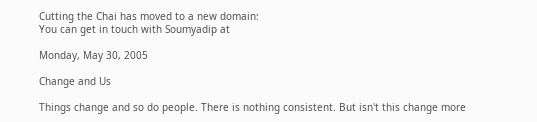Cutting the Chai has moved to a new domain:
You can get in touch with Soumyadip at

Monday, May 30, 2005

Change and Us

Things change and so do people. There is nothing consistent. But isn't this change more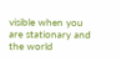visible when you are stationary and the world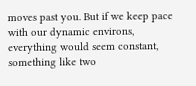moves past you. But if we keep pace with our dynamic environs, everything would seem constant, something like two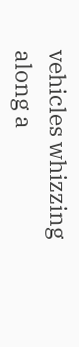vehicles whizzing along a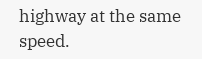highway at the same speed.